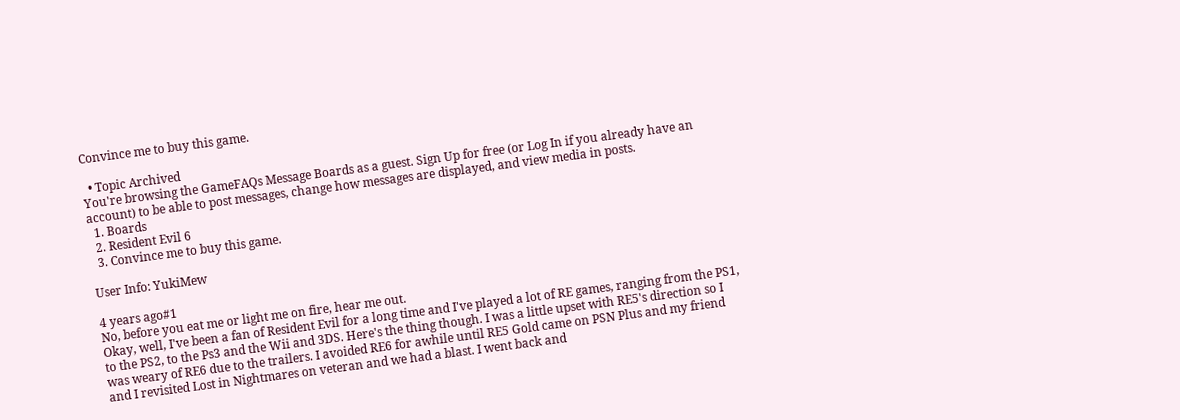Convince me to buy this game.

  • Topic Archived
You're browsing the GameFAQs Message Boards as a guest. Sign Up for free (or Log In if you already have an account) to be able to post messages, change how messages are displayed, and view media in posts.
  1. Boards
  2. Resident Evil 6
  3. Convince me to buy this game.

User Info: YukiMew

4 years ago#1
No, before you eat me or light me on fire, hear me out.
Okay, well, I've been a fan of Resident Evil for a long time and I've played a lot of RE games, ranging from the PS1, to the PS2, to the Ps3 and the Wii and 3DS. Here's the thing though. I was a little upset with RE5's direction so I was weary of RE6 due to the trailers. I avoided RE6 for awhile until RE5 Gold came on PSN Plus and my friend and I revisited Lost in Nightmares on veteran and we had a blast. I went back and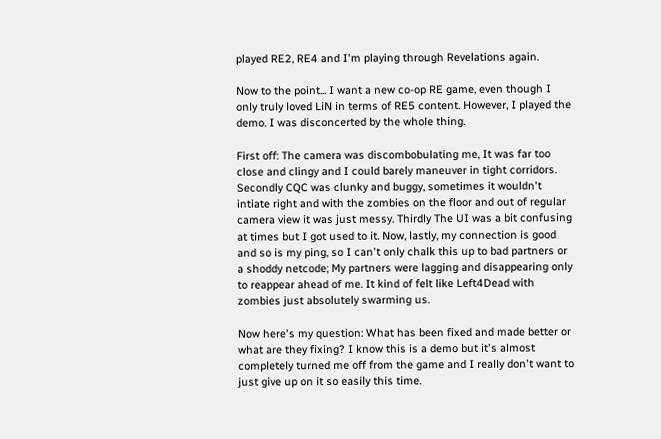played RE2, RE4 and I'm playing through Revelations again.

Now to the point... I want a new co-op RE game, even though I only truly loved LiN in terms of RE5 content. However, I played the demo. I was disconcerted by the whole thing.

First off: The camera was discombobulating me, It was far too close and clingy and I could barely maneuver in tight corridors. Secondly CQC was clunky and buggy, sometimes it wouldn't intiate right and with the zombies on the floor and out of regular camera view it was just messy. Thirdly The UI was a bit confusing at times but I got used to it. Now, lastly, my connection is good and so is my ping, so I can't only chalk this up to bad partners or a shoddy netcode; My partners were lagging and disappearing only to reappear ahead of me. It kind of felt like Left4Dead with zombies just absolutely swarming us.

Now here's my question: What has been fixed and made better or what are they fixing? I know this is a demo but it's almost completely turned me off from the game and I really don't want to just give up on it so easily this time.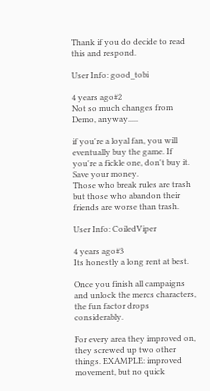Thank if you do decide to read this and respond.

User Info: good_tobi

4 years ago#2
Not so much changes from Demo, anyway.....

if you're a loyal fan, you will eventually buy the game. If you're a fickle one, don't buy it. Save your money.
Those who break rules are trash but those who abandon their friends are worse than trash.

User Info: CoiledViper

4 years ago#3
Its honestly a long rent at best.

Once you finish all campaigns and unlock the mercs characters, the fun factor drops considerably.

For every area they improved on, they screwed up two other things. EXAMPLE: improved movement, but no quick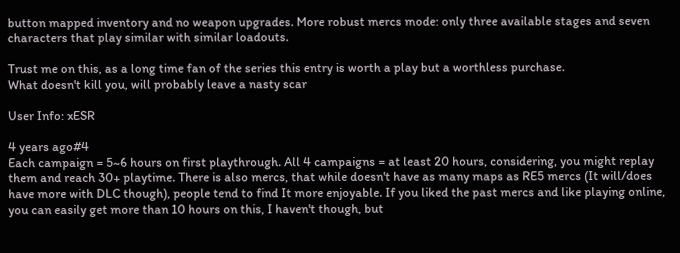button mapped inventory and no weapon upgrades. More robust mercs mode: only three available stages and seven characters that play similar with similar loadouts.

Trust me on this, as a long time fan of the series this entry is worth a play but a worthless purchase.
What doesn't kill you, will probably leave a nasty scar

User Info: xESR

4 years ago#4
Each campaign = 5~6 hours on first playthrough. All 4 campaigns = at least 20 hours, considering, you might replay them and reach 30+ playtime. There is also mercs, that while doesn't have as many maps as RE5 mercs (It will/does have more with DLC though), people tend to find It more enjoyable. If you liked the past mercs and like playing online, you can easily get more than 10 hours on this, I haven't though, but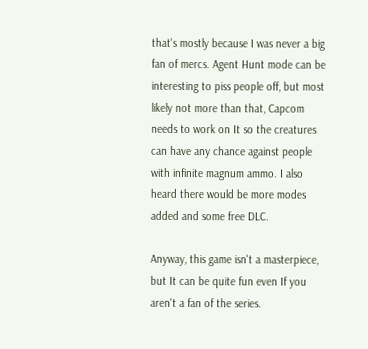that's mostly because I was never a big fan of mercs. Agent Hunt mode can be interesting to piss people off, but most likely not more than that, Capcom needs to work on It so the creatures can have any chance against people with infinite magnum ammo. I also heard there would be more modes added and some free DLC.

Anyway, this game isn't a masterpiece, but It can be quite fun even If you aren't a fan of the series.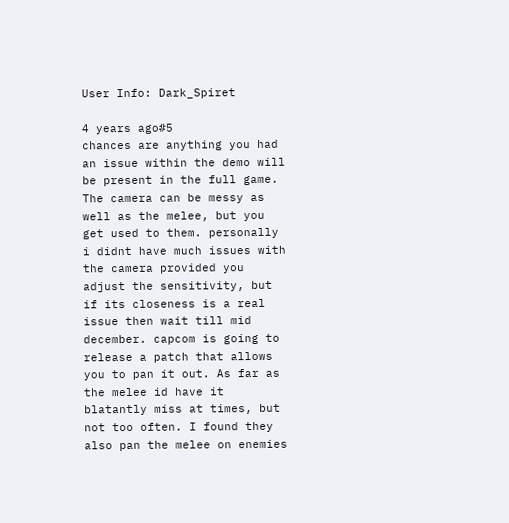User Info: Dark_Spiret

4 years ago#5
chances are anything you had an issue within the demo will be present in the full game. The camera can be messy as well as the melee, but you get used to them. personally i didnt have much issues with the camera provided you adjust the sensitivity, but if its closeness is a real issue then wait till mid december. capcom is going to release a patch that allows you to pan it out. As far as the melee id have it blatantly miss at times, but not too often. I found they also pan the melee on enemies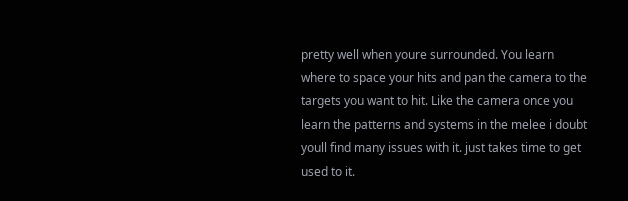pretty well when youre surrounded. You learn where to space your hits and pan the camera to the targets you want to hit. Like the camera once you learn the patterns and systems in the melee i doubt youll find many issues with it. just takes time to get used to it.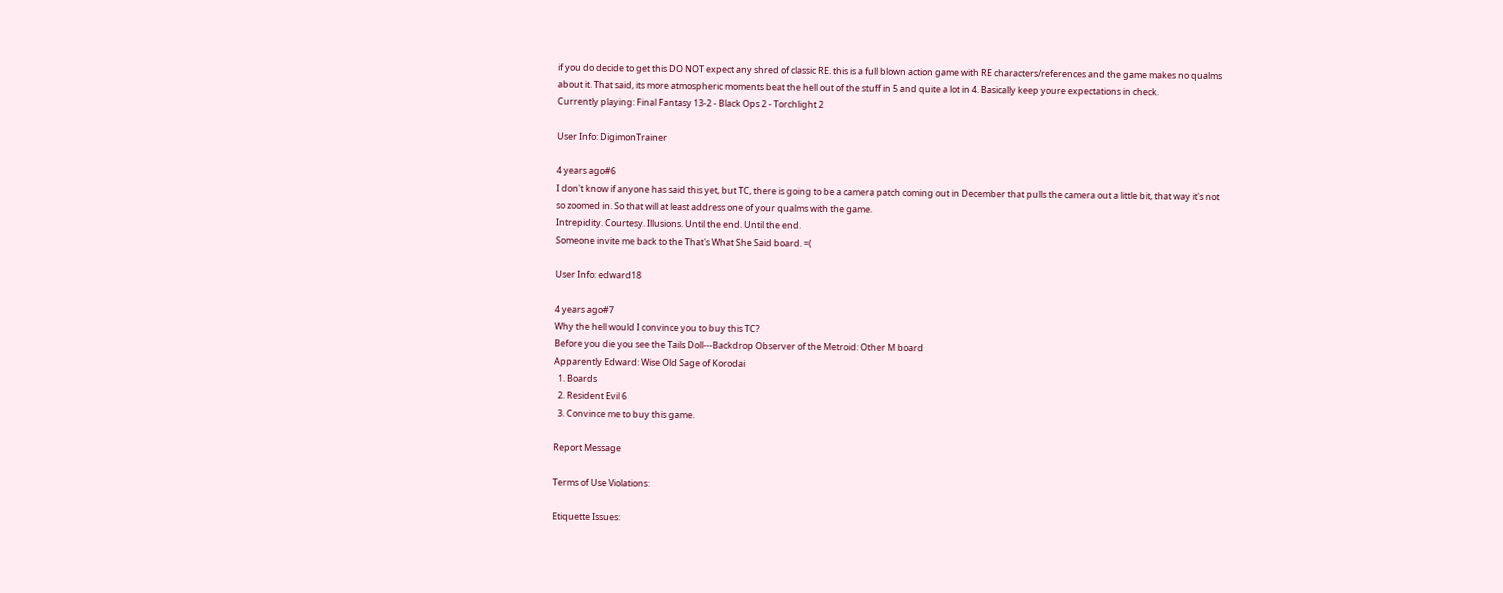if you do decide to get this DO NOT expect any shred of classic RE. this is a full blown action game with RE characters/references and the game makes no qualms about it. That said, its more atmospheric moments beat the hell out of the stuff in 5 and quite a lot in 4. Basically keep youre expectations in check.
Currently playing: Final Fantasy 13-2 - Black Ops 2 - Torchlight 2

User Info: DigimonTrainer

4 years ago#6
I don't know if anyone has said this yet, but TC, there is going to be a camera patch coming out in December that pulls the camera out a little bit, that way it's not so zoomed in. So that will at least address one of your qualms with the game.
Intrepidity. Courtesy. Illusions. Until the end. Until the end.
Someone invite me back to the That's What She Said board. =(

User Info: edward18

4 years ago#7
Why the hell would I convince you to buy this TC?
Before you die you see the Tails Doll---Backdrop Observer of the Metroid: Other M board
Apparently Edward: Wise Old Sage of Korodai
  1. Boards
  2. Resident Evil 6
  3. Convince me to buy this game.

Report Message

Terms of Use Violations:

Etiquette Issues: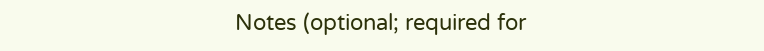Notes (optional; required for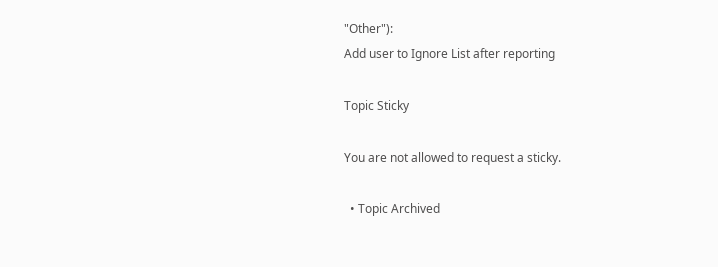"Other"):
Add user to Ignore List after reporting

Topic Sticky

You are not allowed to request a sticky.

  • Topic Archived